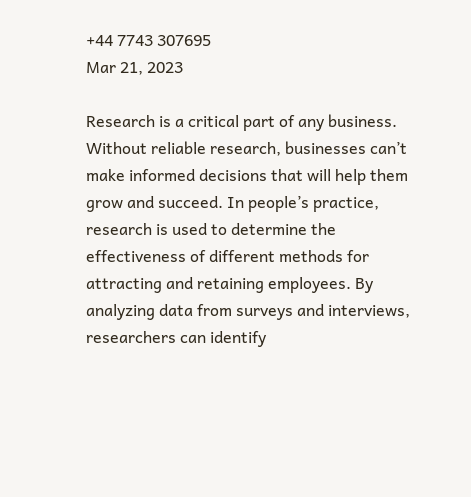+44 7743 307695
Mar 21, 2023

Research is a critical part of any business. Without reliable research, businesses can’t make informed decisions that will help them grow and succeed. In people’s practice, research is used to determine the effectiveness of different methods for attracting and retaining employees. By analyzing data from surveys and interviews, researchers can identify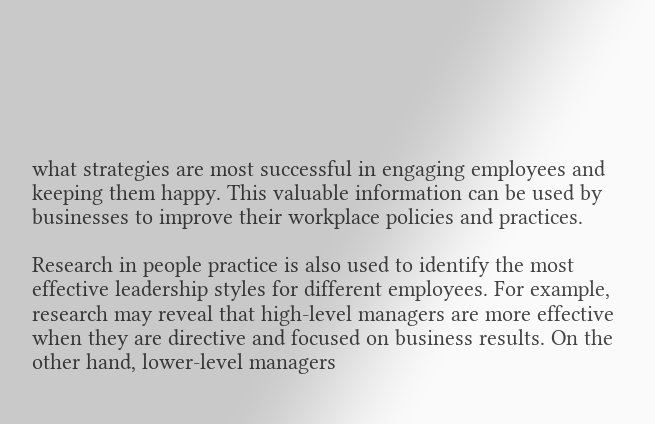what strategies are most successful in engaging employees and keeping them happy. This valuable information can be used by businesses to improve their workplace policies and practices.

Research in people practice is also used to identify the most effective leadership styles for different employees. For example, research may reveal that high-level managers are more effective when they are directive and focused on business results. On the other hand, lower-level managers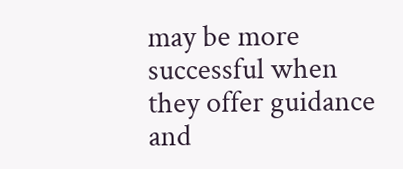may be more successful when they offer guidance and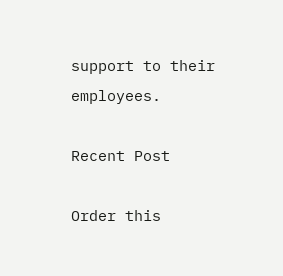support to their employees.

Recent Post

Order this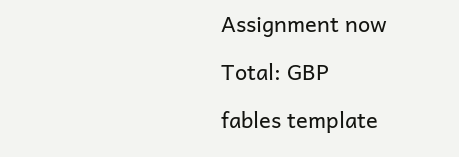Assignment now

Total: GBP

fables template